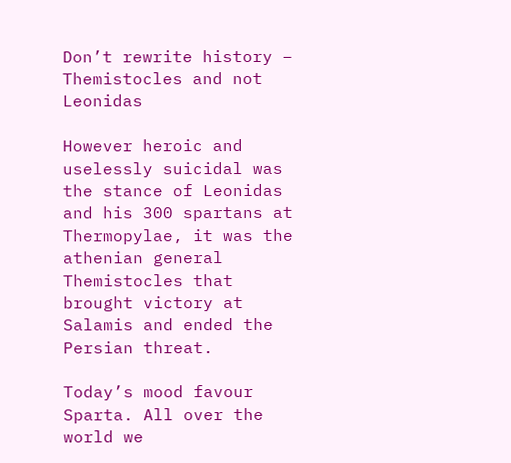Don’t rewrite history – Themistocles and not Leonidas

However heroic and uselessly suicidal was the stance of Leonidas and his 300 spartans at Thermopylae, it was the athenian general Themistocles that brought victory at Salamis and ended the Persian threat.

Today’s mood favour Sparta. All over the world we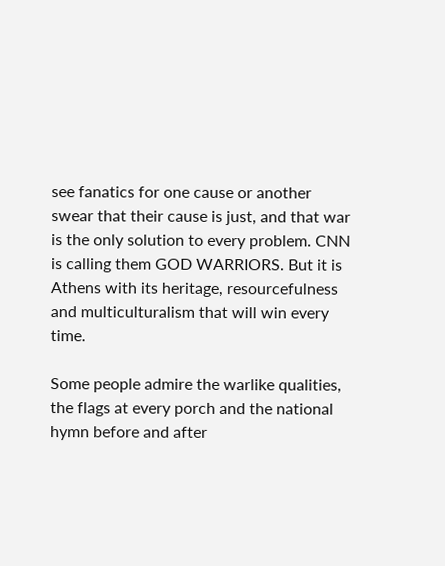see fanatics for one cause or another swear that their cause is just, and that war is the only solution to every problem. CNN is calling them GOD WARRIORS. But it is Athens with its heritage, resourcefulness and multiculturalism that will win every time.

Some people admire the warlike qualities, the flags at every porch and the national hymn before and after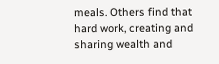meals. Others find that hard work, creating and sharing wealth and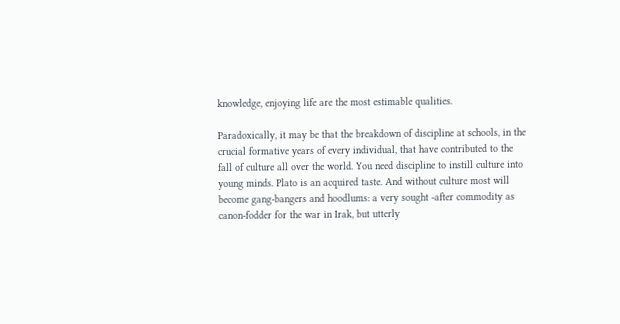knowledge, enjoying life are the most estimable qualities.

Paradoxically, it may be that the breakdown of discipline at schools, in the crucial formative years of every individual, that have contributed to the fall of culture all over the world. You need discipline to instill culture into young minds. Plato is an acquired taste. And without culture most will become gang-bangers and hoodlums: a very sought -after commodity as canon-fodder for the war in Irak, but utterly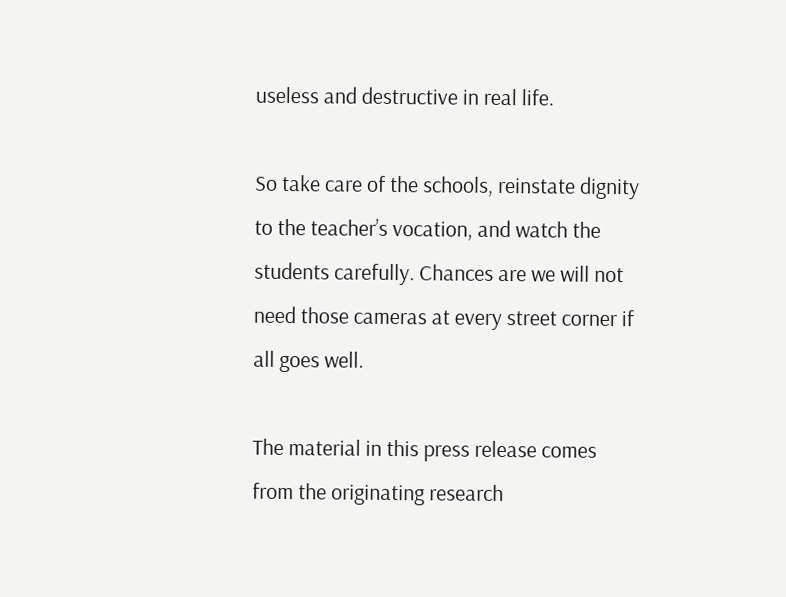useless and destructive in real life.

So take care of the schools, reinstate dignity to the teacher’s vocation, and watch the students carefully. Chances are we will not need those cameras at every street corner if all goes well.

The material in this press release comes from the originating research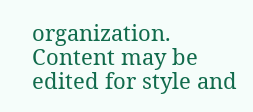organization. Content may be edited for style and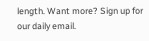length. Want more? Sign up for our daily email.